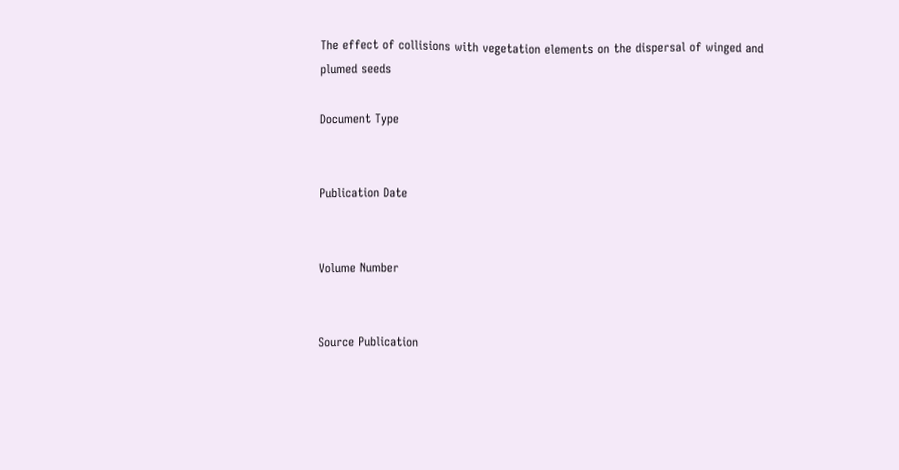The effect of collisions with vegetation elements on the dispersal of winged and plumed seeds

Document Type


Publication Date


Volume Number


Source Publication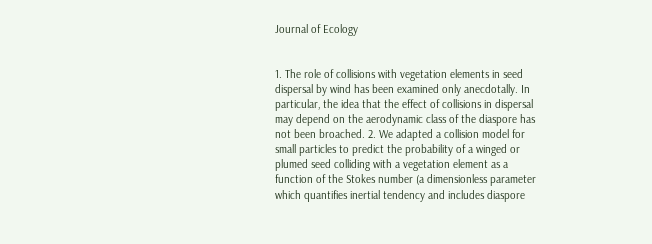Journal of Ecology


1. The role of collisions with vegetation elements in seed dispersal by wind has been examined only anecdotally. In particular, the idea that the effect of collisions in dispersal may depend on the aerodynamic class of the diaspore has not been broached. 2. We adapted a collision model for small particles to predict the probability of a winged or plumed seed colliding with a vegetation element as a function of the Stokes number (a dimensionless parameter which quantifies inertial tendency and includes diaspore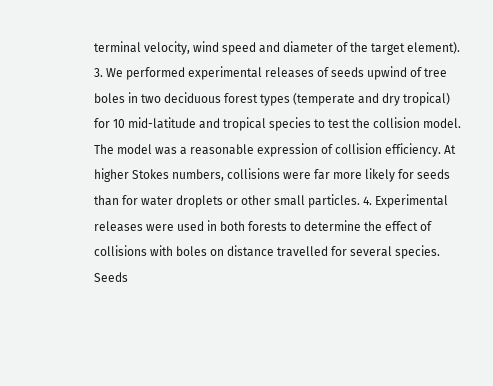terminal velocity, wind speed and diameter of the target element). 3. We performed experimental releases of seeds upwind of tree boles in two deciduous forest types (temperate and dry tropical) for 10 mid-latitude and tropical species to test the collision model. The model was a reasonable expression of collision efficiency. At higher Stokes numbers, collisions were far more likely for seeds than for water droplets or other small particles. 4. Experimental releases were used in both forests to determine the effect of collisions with boles on distance travelled for several species. Seeds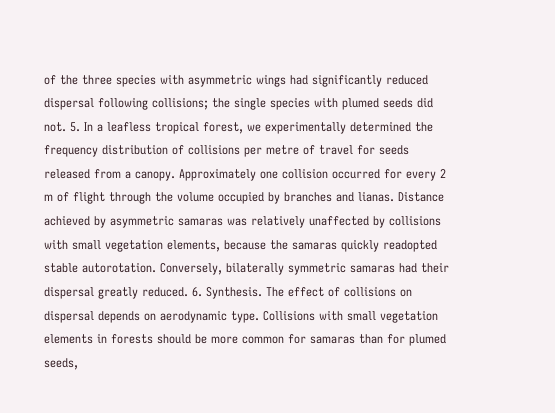of the three species with asymmetric wings had significantly reduced dispersal following collisions; the single species with plumed seeds did not. 5. In a leafless tropical forest, we experimentally determined the frequency distribution of collisions per metre of travel for seeds released from a canopy. Approximately one collision occurred for every 2 m of flight through the volume occupied by branches and lianas. Distance achieved by asymmetric samaras was relatively unaffected by collisions with small vegetation elements, because the samaras quickly readopted stable autorotation. Conversely, bilaterally symmetric samaras had their dispersal greatly reduced. 6. Synthesis. The effect of collisions on dispersal depends on aerodynamic type. Collisions with small vegetation elements in forests should be more common for samaras than for plumed seeds,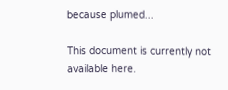because plumed...

This document is currently not available here.